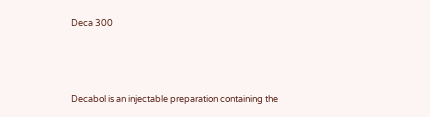Deca 300



Decabol is an injectable preparation containing the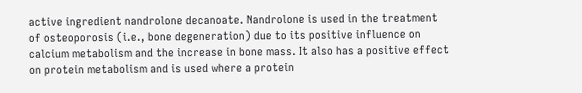active ingredient nandrolone decanoate. Nandrolone is used in the treatment of osteoporosis (i.e., bone degeneration) due to its positive influence on calcium metabolism and the increase in bone mass. It also has a positive effect on protein metabolism and is used where a protein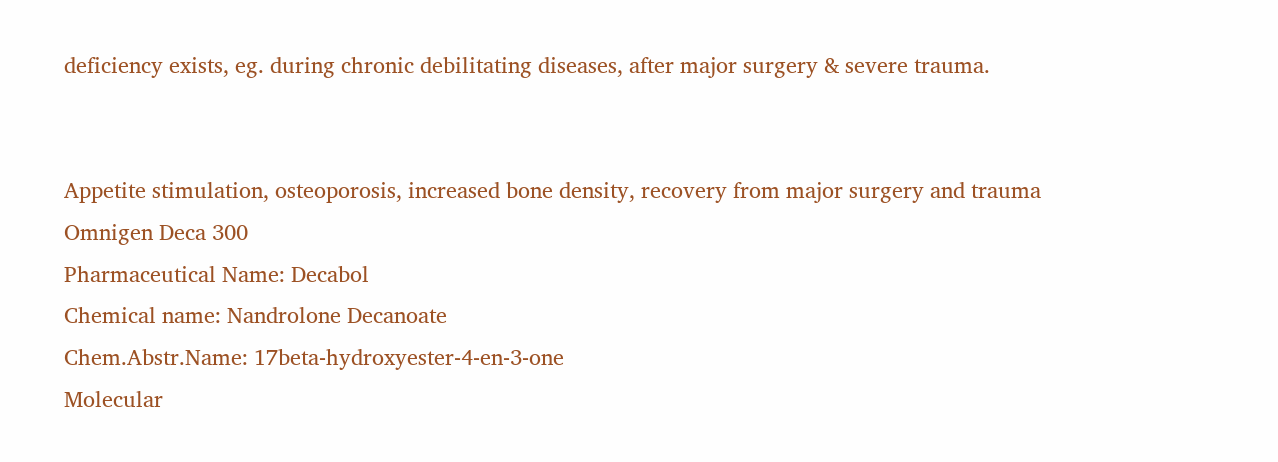deficiency exists, eg. during chronic debilitating diseases, after major surgery & severe trauma.


Appetite stimulation, osteoporosis, increased bone density, recovery from major surgery and trauma
Omnigen Deca 300
Pharmaceutical Name: Decabol
Chemical name: Nandrolone Decanoate
Chem.Abstr.Name: 17beta-hydroxyester-4-en-3-one
Molecular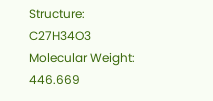Structure: C27H34O3
Molecular Weight: 446.669